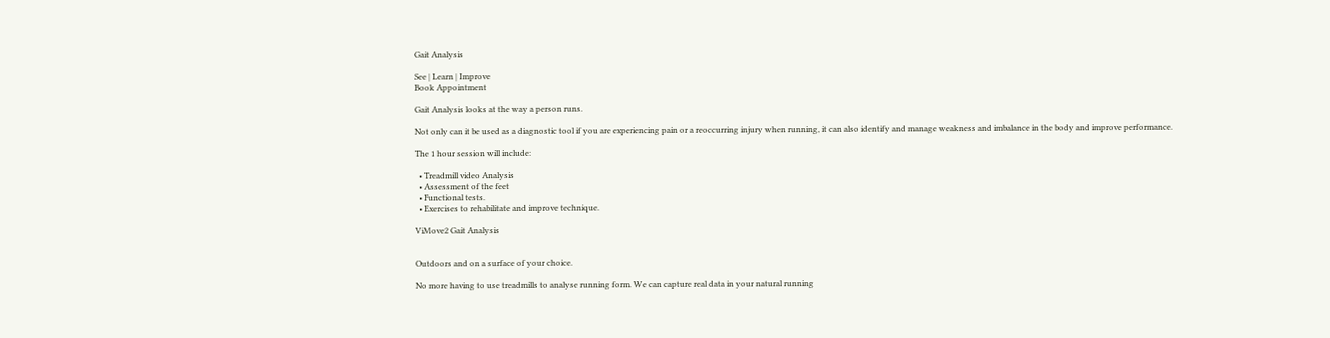Gait Analysis

See | Learn | Improve
Book Appointment

Gait Analysis looks at the way a person runs.

Not only can it be used as a diagnostic tool if you are experiencing pain or a reoccurring injury when running, it can also identify and manage weakness and imbalance in the body and improve performance.

The 1 hour session will include:

  • Treadmill video Analysis
  • Assessment of the feet
  • Functional tests.
  • Exercises to rehabilitate and improve technique.

ViMove2 Gait Analysis


Outdoors and on a surface of your choice.

No more having to use treadmills to analyse running form. We can capture real data in your natural running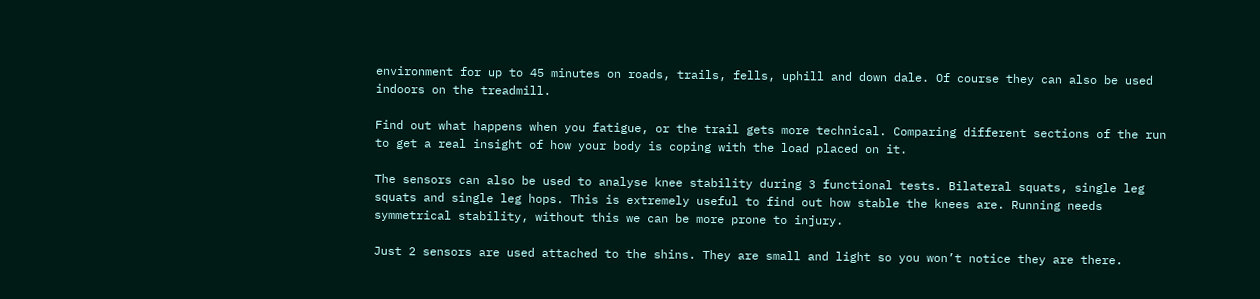environment for up to 45 minutes on roads, trails, fells, uphill and down dale. Of course they can also be used indoors on the treadmill.

Find out what happens when you fatigue, or the trail gets more technical. Comparing different sections of the run to get a real insight of how your body is coping with the load placed on it.

The sensors can also be used to analyse knee stability during 3 functional tests. Bilateral squats, single leg squats and single leg hops. This is extremely useful to find out how stable the knees are. Running needs symmetrical stability, without this we can be more prone to injury.

Just 2 sensors are used attached to the shins. They are small and light so you won’t notice they are there.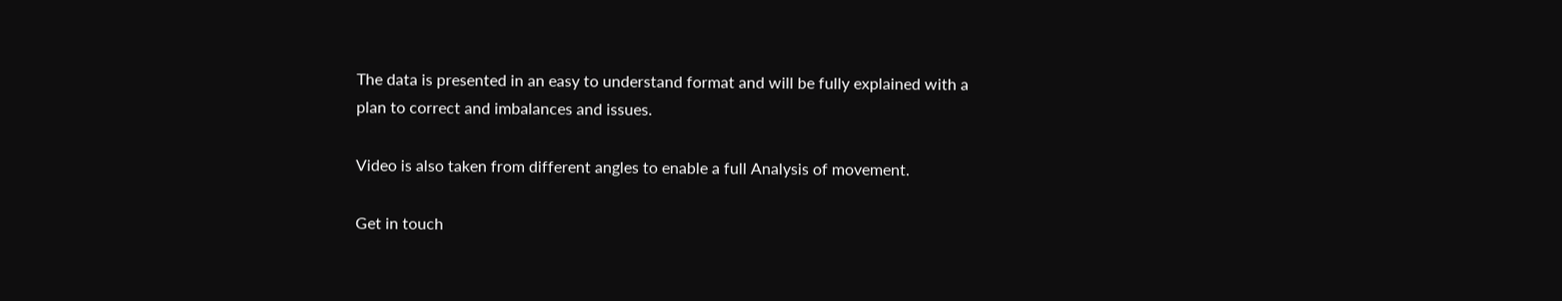The data is presented in an easy to understand format and will be fully explained with a plan to correct and imbalances and issues.

Video is also taken from different angles to enable a full Analysis of movement.

Get in touch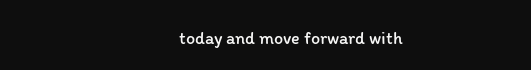today and move forward with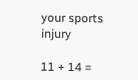your sports injury

11 + 14 =